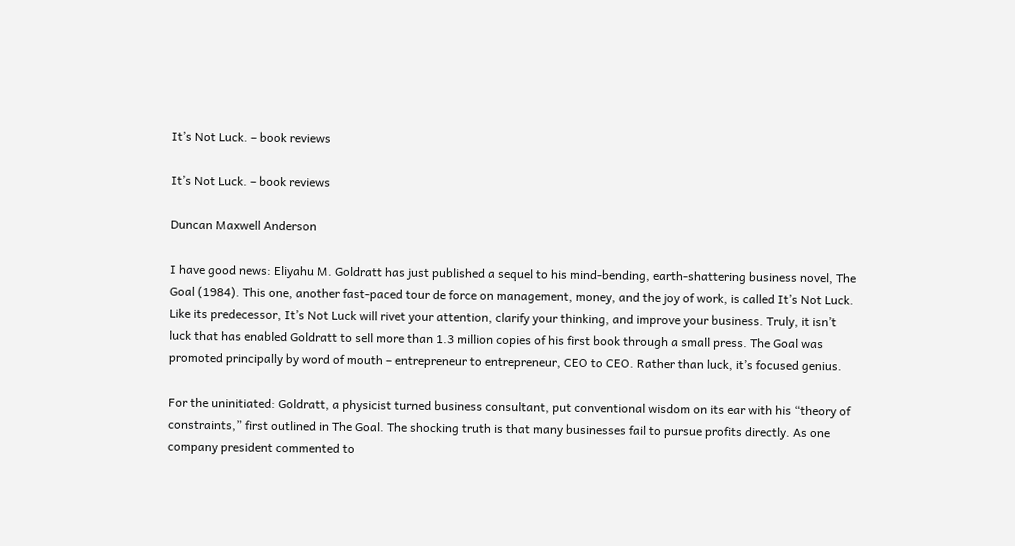It’s Not Luck. – book reviews

It’s Not Luck. – book reviews

Duncan Maxwell Anderson

I have good news: Eliyahu M. Goldratt has just published a sequel to his mind-bending, earth-shattering business novel, The Goal (1984). This one, another fast-paced tour de force on management, money, and the joy of work, is called It’s Not Luck. Like its predecessor, It’s Not Luck will rivet your attention, clarify your thinking, and improve your business. Truly, it isn’t luck that has enabled Goldratt to sell more than 1.3 million copies of his first book through a small press. The Goal was promoted principally by word of mouth – entrepreneur to entrepreneur, CEO to CEO. Rather than luck, it’s focused genius.

For the uninitiated: Goldratt, a physicist turned business consultant, put conventional wisdom on its ear with his “theory of constraints,” first outlined in The Goal. The shocking truth is that many businesses fail to pursue profits directly. As one company president commented to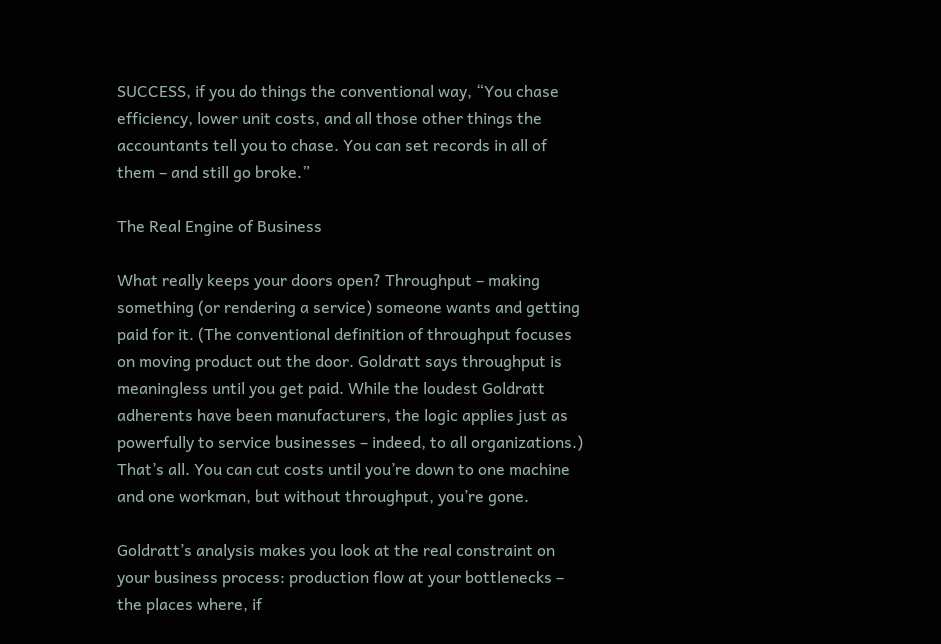SUCCESS, if you do things the conventional way, “You chase efficiency, lower unit costs, and all those other things the accountants tell you to chase. You can set records in all of them – and still go broke.”

The Real Engine of Business

What really keeps your doors open? Throughput – making something (or rendering a service) someone wants and getting paid for it. (The conventional definition of throughput focuses on moving product out the door. Goldratt says throughput is meaningless until you get paid. While the loudest Goldratt adherents have been manufacturers, the logic applies just as powerfully to service businesses – indeed, to all organizations.) That’s all. You can cut costs until you’re down to one machine and one workman, but without throughput, you’re gone.

Goldratt’s analysis makes you look at the real constraint on your business process: production flow at your bottlenecks – the places where, if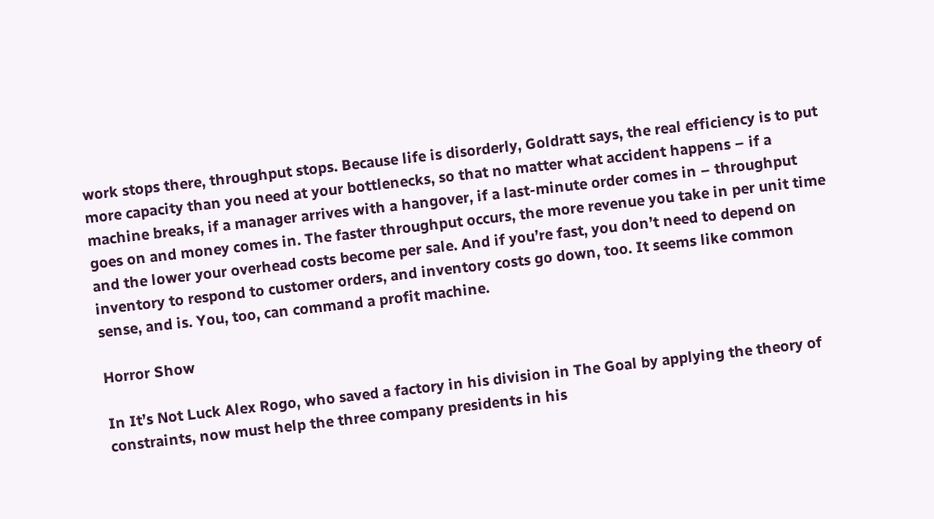work stops there, throughput stops. Because life is disorderly, Goldratt says, the real efficiency is to put more capacity than you need at your bottlenecks, so that no matter what accident happens – if a machine breaks, if a manager arrives with a hangover, if a last-minute order comes in – throughput goes on and money comes in. The faster throughput occurs, the more revenue you take in per unit time and the lower your overhead costs become per sale. And if you’re fast, you don’t need to depend on inventory to respond to customer orders, and inventory costs go down, too. It seems like common sense, and is. You, too, can command a profit machine.

Horror Show

In It’s Not Luck Alex Rogo, who saved a factory in his division in The Goal by applying the theory of constraints, now must help the three company presidents in his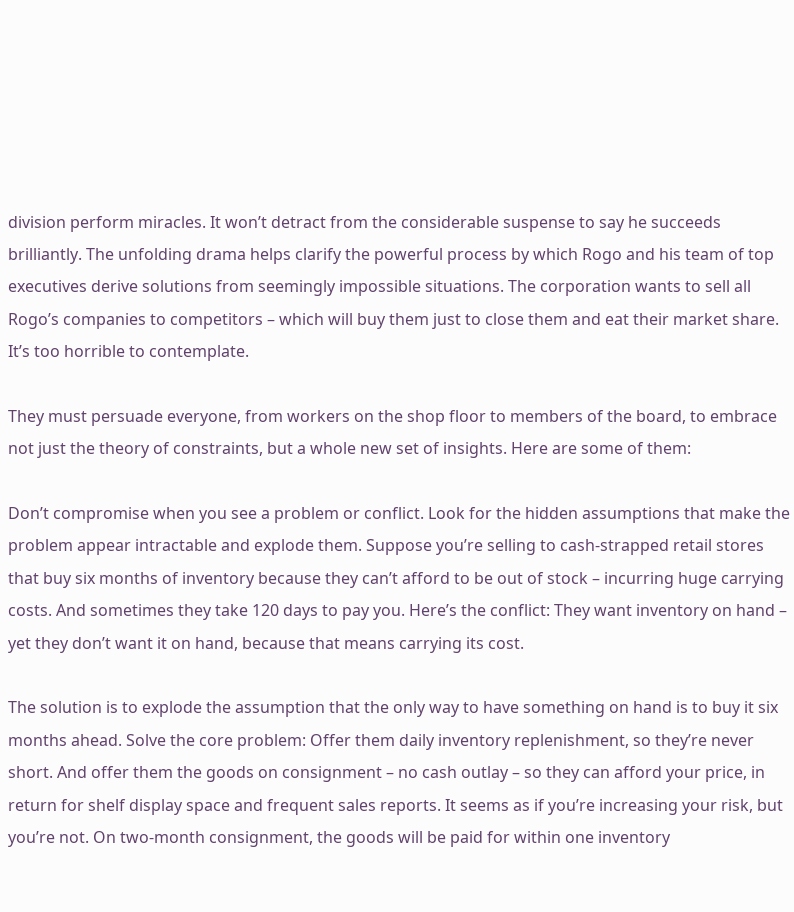division perform miracles. It won’t detract from the considerable suspense to say he succeeds brilliantly. The unfolding drama helps clarify the powerful process by which Rogo and his team of top executives derive solutions from seemingly impossible situations. The corporation wants to sell all Rogo’s companies to competitors – which will buy them just to close them and eat their market share. It’s too horrible to contemplate.

They must persuade everyone, from workers on the shop floor to members of the board, to embrace not just the theory of constraints, but a whole new set of insights. Here are some of them:

Don’t compromise when you see a problem or conflict. Look for the hidden assumptions that make the problem appear intractable and explode them. Suppose you’re selling to cash-strapped retail stores that buy six months of inventory because they can’t afford to be out of stock – incurring huge carrying costs. And sometimes they take 120 days to pay you. Here’s the conflict: They want inventory on hand – yet they don’t want it on hand, because that means carrying its cost.

The solution is to explode the assumption that the only way to have something on hand is to buy it six months ahead. Solve the core problem: Offer them daily inventory replenishment, so they’re never short. And offer them the goods on consignment – no cash outlay – so they can afford your price, in return for shelf display space and frequent sales reports. It seems as if you’re increasing your risk, but you’re not. On two-month consignment, the goods will be paid for within one inventory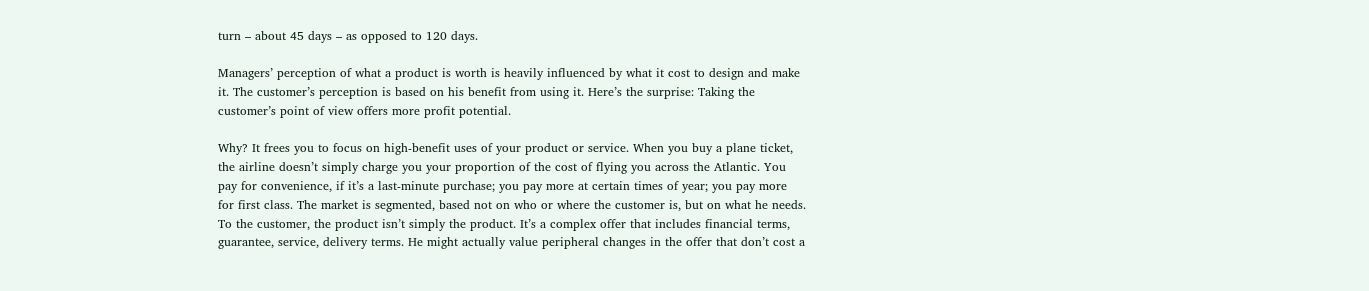turn – about 45 days – as opposed to 120 days.

Managers’ perception of what a product is worth is heavily influenced by what it cost to design and make it. The customer’s perception is based on his benefit from using it. Here’s the surprise: Taking the customer’s point of view offers more profit potential.

Why? It frees you to focus on high-benefit uses of your product or service. When you buy a plane ticket, the airline doesn’t simply charge you your proportion of the cost of flying you across the Atlantic. You pay for convenience, if it’s a last-minute purchase; you pay more at certain times of year; you pay more for first class. The market is segmented, based not on who or where the customer is, but on what he needs. To the customer, the product isn’t simply the product. It’s a complex offer that includes financial terms, guarantee, service, delivery terms. He might actually value peripheral changes in the offer that don’t cost a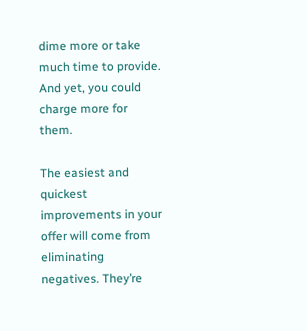dime more or take much time to provide. And yet, you could charge more for them.

The easiest and quickest improvements in your offer will come from eliminating negatives. They’re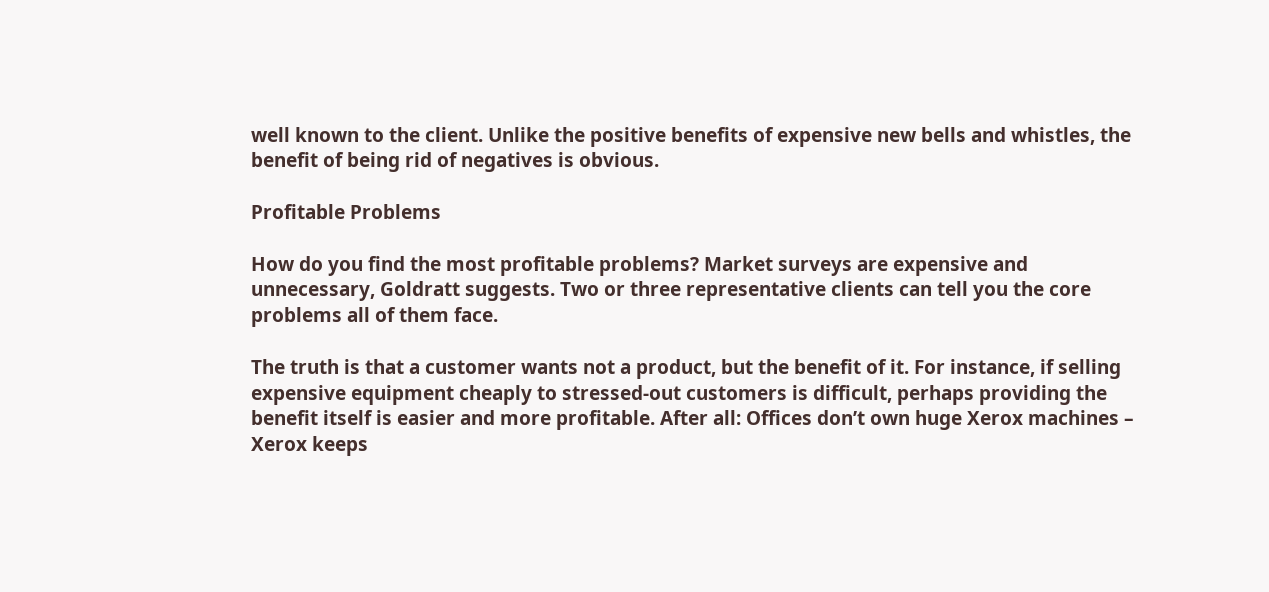well known to the client. Unlike the positive benefits of expensive new bells and whistles, the benefit of being rid of negatives is obvious.

Profitable Problems

How do you find the most profitable problems? Market surveys are expensive and unnecessary, Goldratt suggests. Two or three representative clients can tell you the core problems all of them face.

The truth is that a customer wants not a product, but the benefit of it. For instance, if selling expensive equipment cheaply to stressed-out customers is difficult, perhaps providing the benefit itself is easier and more profitable. After all: Offices don’t own huge Xerox machines – Xerox keeps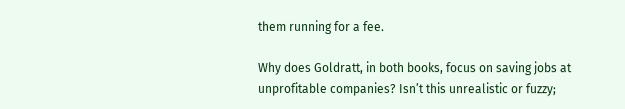them running for a fee.

Why does Goldratt, in both books, focus on saving jobs at unprofitable companies? Isn’t this unrealistic or fuzzy;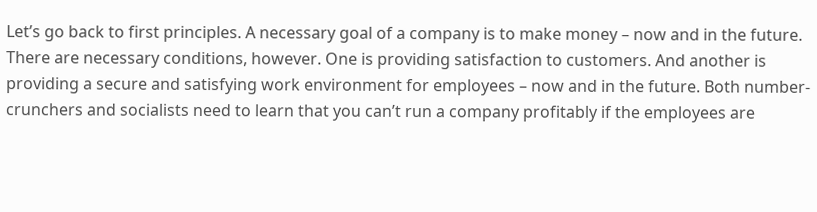Let’s go back to first principles. A necessary goal of a company is to make money – now and in the future. There are necessary conditions, however. One is providing satisfaction to customers. And another is providing a secure and satisfying work environment for employees – now and in the future. Both number-crunchers and socialists need to learn that you can’t run a company profitably if the employees are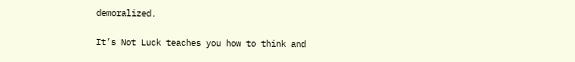demoralized.

It’s Not Luck teaches you how to think and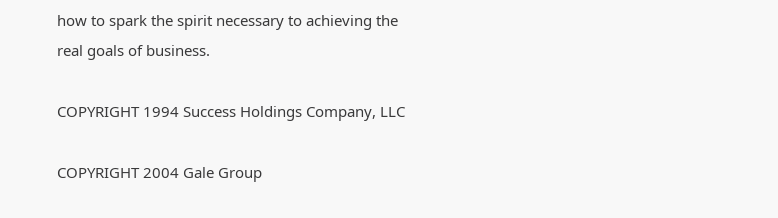how to spark the spirit necessary to achieving the real goals of business.

COPYRIGHT 1994 Success Holdings Company, LLC

COPYRIGHT 2004 Gale Group